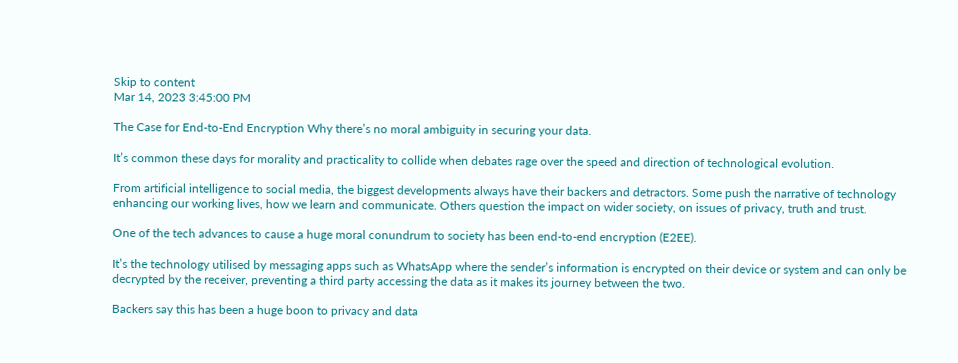Skip to content
Mar 14, 2023 3:45:00 PM

The Case for End-to-End Encryption Why there’s no moral ambiguity in securing your data.

It’s common these days for morality and practicality to collide when debates rage over the speed and direction of technological evolution.

From artificial intelligence to social media, the biggest developments always have their backers and detractors. Some push the narrative of technology enhancing our working lives, how we learn and communicate. Others question the impact on wider society, on issues of privacy, truth and trust.

One of the tech advances to cause a huge moral conundrum to society has been end-to-end encryption (E2EE).

It’s the technology utilised by messaging apps such as WhatsApp where the sender’s information is encrypted on their device or system and can only be decrypted by the receiver, preventing a third party accessing the data as it makes its journey between the two.

Backers say this has been a huge boon to privacy and data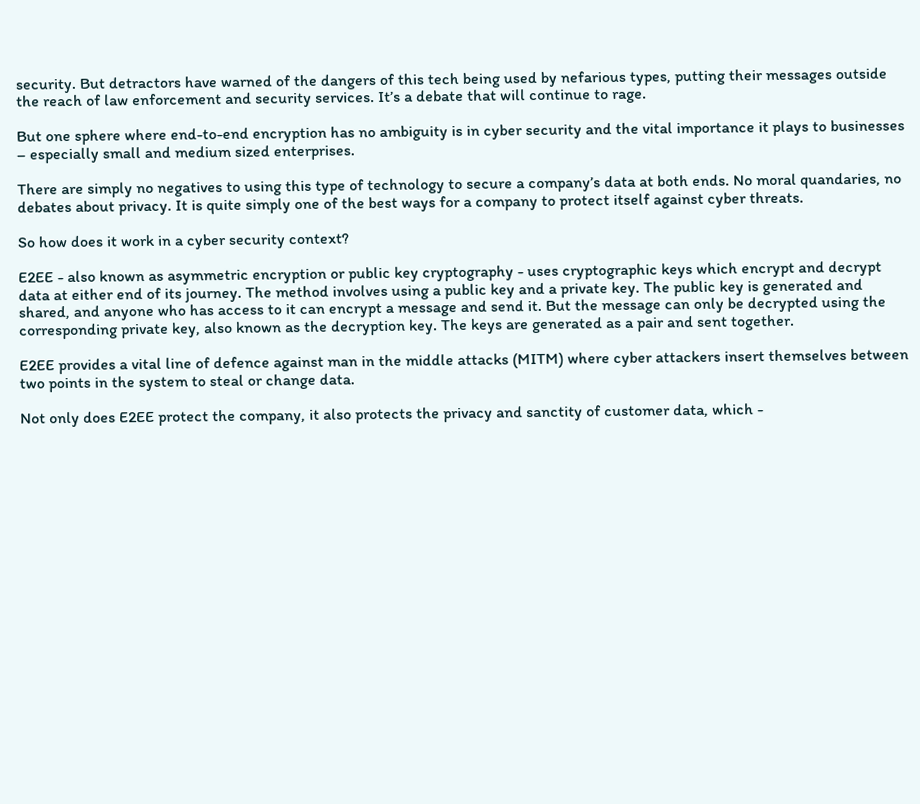security. But detractors have warned of the dangers of this tech being used by nefarious types, putting their messages outside the reach of law enforcement and security services. It’s a debate that will continue to rage.

But one sphere where end-to-end encryption has no ambiguity is in cyber security and the vital importance it plays to businesses – especially small and medium sized enterprises.

There are simply no negatives to using this type of technology to secure a company’s data at both ends. No moral quandaries, no debates about privacy. It is quite simply one of the best ways for a company to protect itself against cyber threats.

So how does it work in a cyber security context?

E2EE - also known as asymmetric encryption or public key cryptography - uses cryptographic keys which encrypt and decrypt data at either end of its journey. The method involves using a public key and a private key. The public key is generated and shared, and anyone who has access to it can encrypt a message and send it. But the message can only be decrypted using the corresponding private key, also known as the decryption key. The keys are generated as a pair and sent together.

E2EE provides a vital line of defence against man in the middle attacks (MITM) where cyber attackers insert themselves between two points in the system to steal or change data.

Not only does E2EE protect the company, it also protects the privacy and sanctity of customer data, which -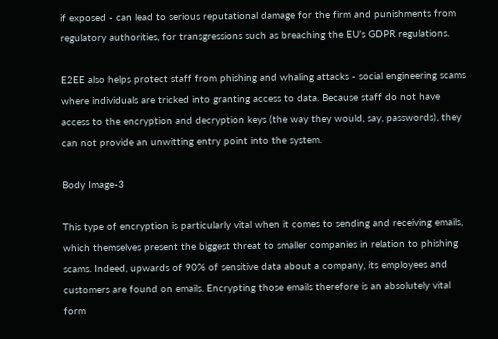if exposed - can lead to serious reputational damage for the firm and punishments from regulatory authorities, for transgressions such as breaching the EU’s GDPR regulations.

E2EE also helps protect staff from phishing and whaling attacks - social engineering scams where individuals are tricked into granting access to data. Because staff do not have access to the encryption and decryption keys (the way they would, say, passwords), they can not provide an unwitting entry point into the system.

Body Image-3

This type of encryption is particularly vital when it comes to sending and receiving emails, which themselves present the biggest threat to smaller companies in relation to phishing scams. Indeed, upwards of 90% of sensitive data about a company, its employees and customers are found on emails. Encrypting those emails therefore is an absolutely vital form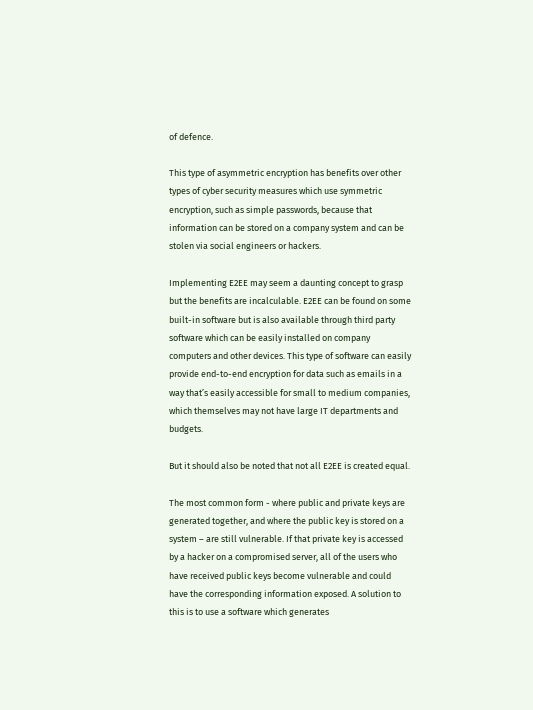of defence.

This type of asymmetric encryption has benefits over other types of cyber security measures which use symmetric encryption, such as simple passwords, because that information can be stored on a company system and can be stolen via social engineers or hackers.

Implementing E2EE may seem a daunting concept to grasp but the benefits are incalculable. E2EE can be found on some built-in software but is also available through third party software which can be easily installed on company computers and other devices. This type of software can easily provide end-to-end encryption for data such as emails in a way that’s easily accessible for small to medium companies, which themselves may not have large IT departments and budgets.

But it should also be noted that not all E2EE is created equal.

The most common form - where public and private keys are generated together, and where the public key is stored on a system – are still vulnerable. If that private key is accessed by a hacker on a compromised server, all of the users who have received public keys become vulnerable and could have the corresponding information exposed. A solution to this is to use a software which generates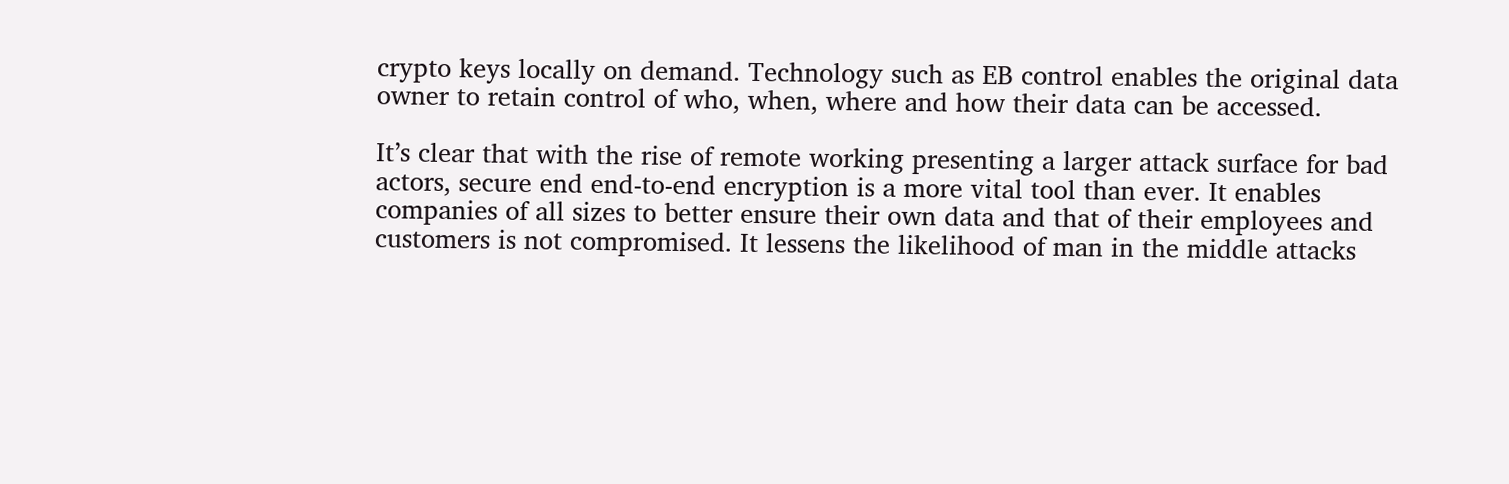crypto keys locally on demand. Technology such as EB control enables the original data owner to retain control of who, when, where and how their data can be accessed.

It’s clear that with the rise of remote working presenting a larger attack surface for bad actors, secure end end-to-end encryption is a more vital tool than ever. It enables companies of all sizes to better ensure their own data and that of their employees and customers is not compromised. It lessens the likelihood of man in the middle attacks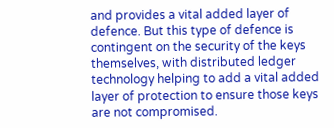and provides a vital added layer of defence. But this type of defence is contingent on the security of the keys themselves, with distributed ledger technology helping to add a vital added layer of protection to ensure those keys are not compromised.